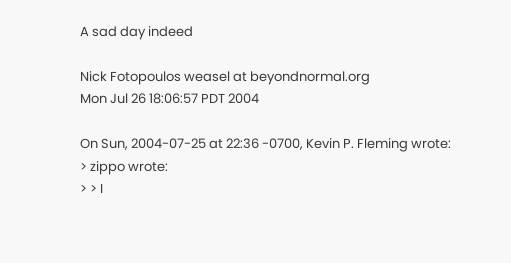A sad day indeed

Nick Fotopoulos weasel at beyondnormal.org
Mon Jul 26 18:06:57 PDT 2004

On Sun, 2004-07-25 at 22:36 -0700, Kevin P. Fleming wrote:
> zippo wrote:
> > I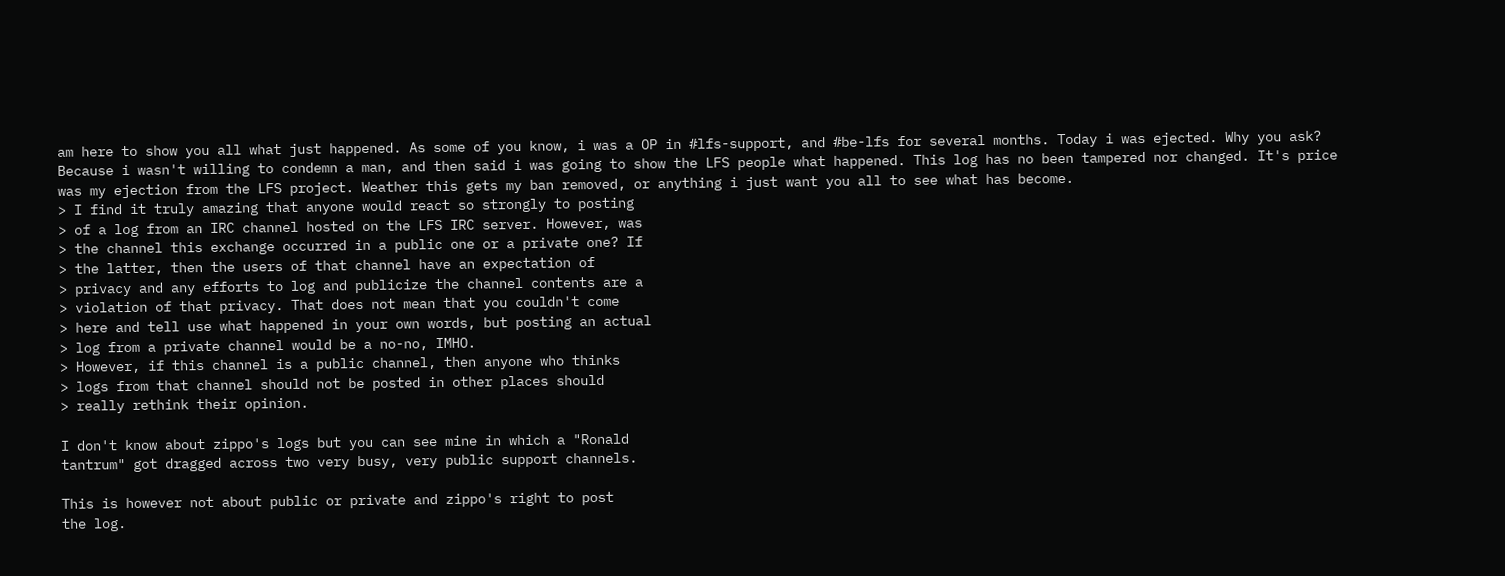am here to show you all what just happened. As some of you know, i was a OP in #lfs-support, and #be-lfs for several months. Today i was ejected. Why you ask? Because i wasn't willing to condemn a man, and then said i was going to show the LFS people what happened. This log has no been tampered nor changed. It's price was my ejection from the LFS project. Weather this gets my ban removed, or anything i just want you all to see what has become.
> I find it truly amazing that anyone would react so strongly to posting
> of a log from an IRC channel hosted on the LFS IRC server. However, was
> the channel this exchange occurred in a public one or a private one? If
> the latter, then the users of that channel have an expectation of
> privacy and any efforts to log and publicize the channel contents are a
> violation of that privacy. That does not mean that you couldn't come
> here and tell use what happened in your own words, but posting an actual
> log from a private channel would be a no-no, IMHO.
> However, if this channel is a public channel, then anyone who thinks
> logs from that channel should not be posted in other places should
> really rethink their opinion.

I don't know about zippo's logs but you can see mine in which a "Ronald
tantrum" got dragged across two very busy, very public support channels.

This is however not about public or private and zippo's right to post
the log.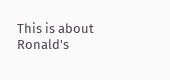This is about Ronald's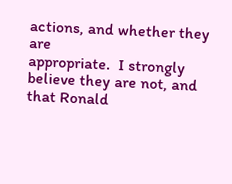actions, and whether they are
appropriate.  I strongly believe they are not, and that Ronald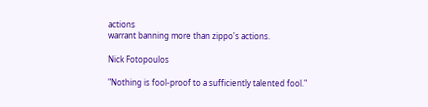actions
warrant banning more than zippo's actions.

Nick Fotopoulos

"Nothing is fool-proof to a sufficiently talented fool."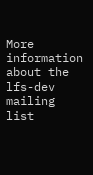More information about the lfs-dev mailing list